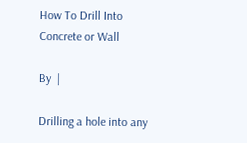How To Drill Into Concrete or Wall

By  |

Drilling a hole into any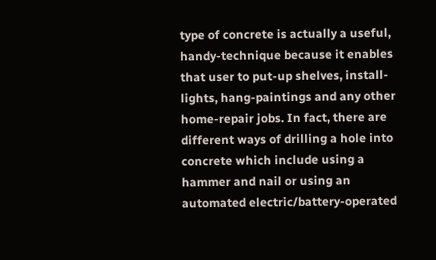type of concrete is actually a useful, handy-technique because it enables that user to put-up shelves, install-lights, hang-paintings and any other home-repair jobs. In fact, there are different ways of drilling a hole into concrete which include using a hammer and nail or using an automated electric/battery-operated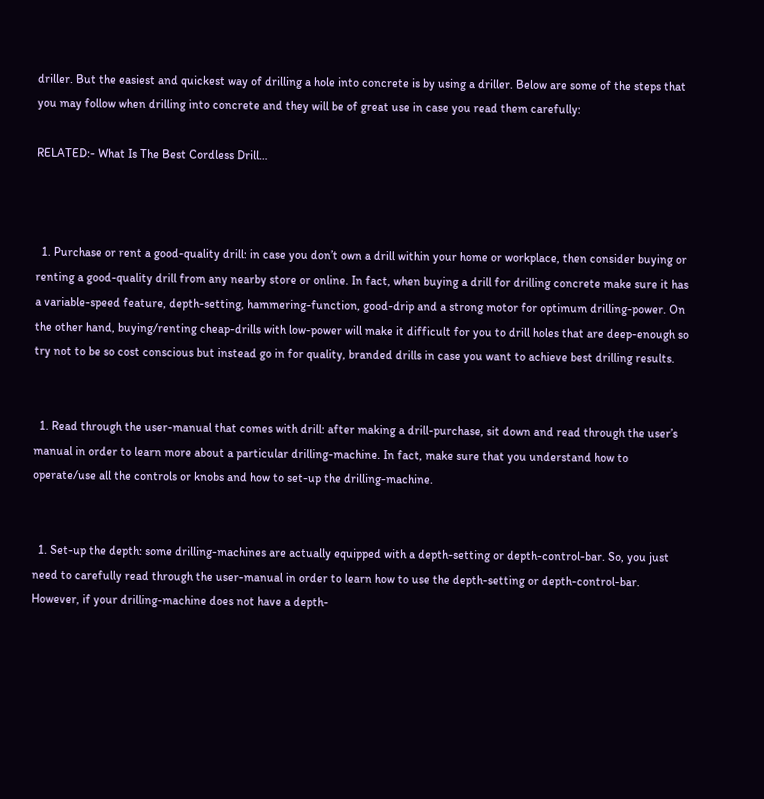driller. But the easiest and quickest way of drilling a hole into concrete is by using a driller. Below are some of the steps that you may follow when drilling into concrete and they will be of great use in case you read them carefully:

RELATED:- What Is The Best Cordless Drill…



  1. Purchase or rent a good-quality drill: in case you don’t own a drill within your home or workplace, then consider buying or renting a good-quality drill from any nearby store or online. In fact, when buying a drill for drilling concrete make sure it has a variable-speed feature, depth-setting, hammering-function, good-drip and a strong motor for optimum drilling-power. On the other hand, buying/renting cheap-drills with low-power will make it difficult for you to drill holes that are deep-enough so try not to be so cost conscious but instead go in for quality, branded drills in case you want to achieve best drilling results.


  1. Read through the user-manual that comes with drill: after making a drill-purchase, sit down and read through the user’s manual in order to learn more about a particular drilling-machine. In fact, make sure that you understand how to operate/use all the controls or knobs and how to set-up the drilling-machine.


  1. Set-up the depth: some drilling-machines are actually equipped with a depth-setting or depth-control-bar. So, you just need to carefully read through the user-manual in order to learn how to use the depth-setting or depth-control-bar. However, if your drilling-machine does not have a depth-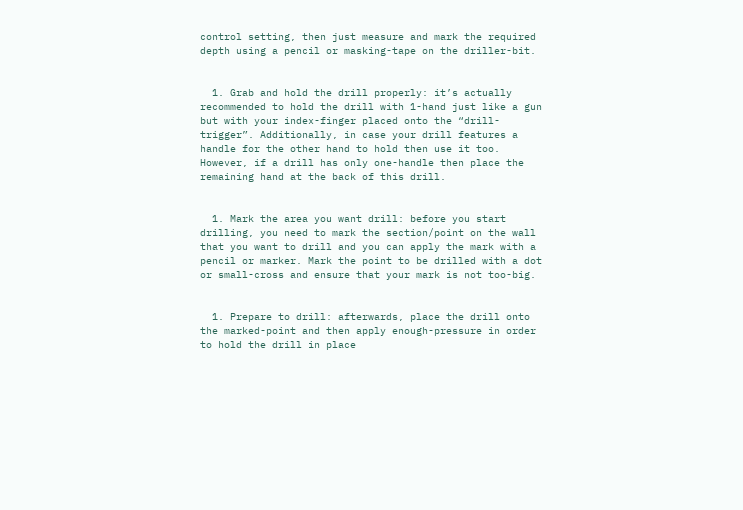control setting, then just measure and mark the required depth using a pencil or masking-tape on the driller-bit.


  1. Grab and hold the drill properly: it’s actually recommended to hold the drill with 1-hand just like a gun but with your index-finger placed onto the “drill-trigger”. Additionally, in case your drill features a handle for the other hand to hold then use it too. However, if a drill has only one-handle then place the remaining hand at the back of this drill.


  1. Mark the area you want drill: before you start drilling, you need to mark the section/point on the wall that you want to drill and you can apply the mark with a pencil or marker. Mark the point to be drilled with a dot or small-cross and ensure that your mark is not too-big.


  1. Prepare to drill: afterwards, place the drill onto the marked-point and then apply enough-pressure in order to hold the drill in place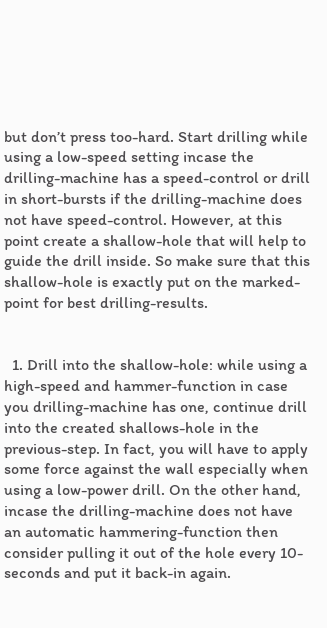but don’t press too-hard. Start drilling while using a low-speed setting incase the drilling-machine has a speed-control or drill in short-bursts if the drilling-machine does not have speed-control. However, at this point create a shallow-hole that will help to guide the drill inside. So make sure that this shallow-hole is exactly put on the marked-point for best drilling-results.


  1. Drill into the shallow-hole: while using a high-speed and hammer-function in case you drilling-machine has one, continue drill into the created shallows-hole in the previous-step. In fact, you will have to apply some force against the wall especially when using a low-power drill. On the other hand, incase the drilling-machine does not have an automatic hammering-function then consider pulling it out of the hole every 10-seconds and put it back-in again.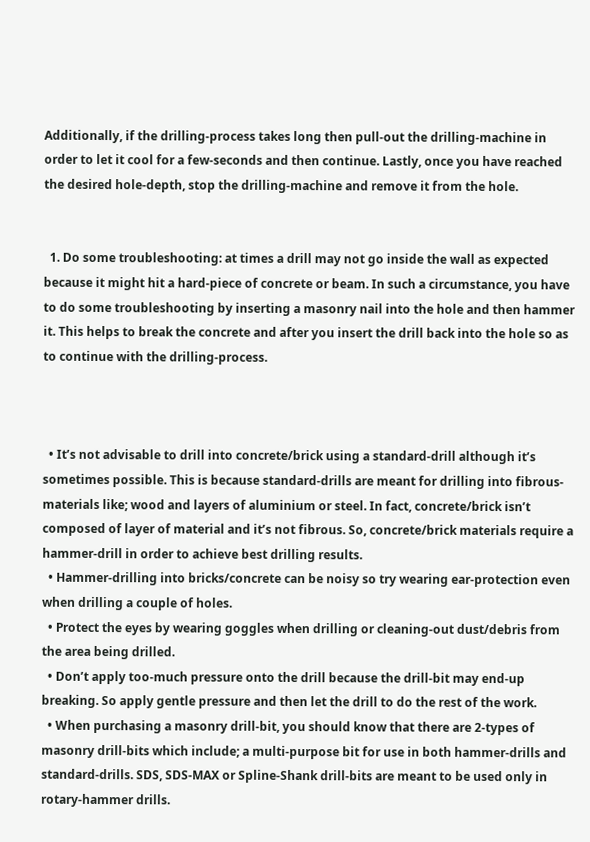Additionally, if the drilling-process takes long then pull-out the drilling-machine in order to let it cool for a few-seconds and then continue. Lastly, once you have reached the desired hole-depth, stop the drilling-machine and remove it from the hole.


  1. Do some troubleshooting: at times a drill may not go inside the wall as expected because it might hit a hard-piece of concrete or beam. In such a circumstance, you have to do some troubleshooting by inserting a masonry nail into the hole and then hammer it. This helps to break the concrete and after you insert the drill back into the hole so as to continue with the drilling-process.



  • It’s not advisable to drill into concrete/brick using a standard-drill although it’s sometimes possible. This is because standard-drills are meant for drilling into fibrous-materials like; wood and layers of aluminium or steel. In fact, concrete/brick isn’t composed of layer of material and it’s not fibrous. So, concrete/brick materials require a hammer-drill in order to achieve best drilling results.
  • Hammer-drilling into bricks/concrete can be noisy so try wearing ear-protection even when drilling a couple of holes.
  • Protect the eyes by wearing goggles when drilling or cleaning-out dust/debris from the area being drilled.
  • Don’t apply too-much pressure onto the drill because the drill-bit may end-up breaking. So apply gentle pressure and then let the drill to do the rest of the work.
  • When purchasing a masonry drill-bit, you should know that there are 2-types of masonry drill-bits which include; a multi-purpose bit for use in both hammer-drills and standard-drills. SDS, SDS-MAX or Spline-Shank drill-bits are meant to be used only in rotary-hammer drills.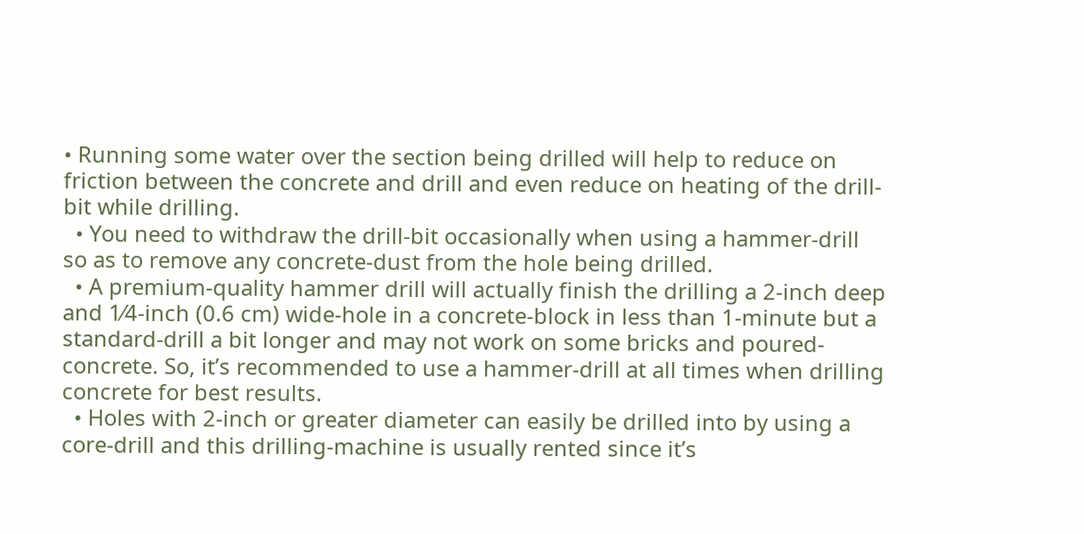• Running some water over the section being drilled will help to reduce on friction between the concrete and drill and even reduce on heating of the drill-bit while drilling.
  • You need to withdraw the drill-bit occasionally when using a hammer-drill so as to remove any concrete-dust from the hole being drilled.
  • A premium-quality hammer drill will actually finish the drilling a 2-inch deep and 1⁄4-inch (0.6 cm) wide-hole in a concrete-block in less than 1-minute but a standard-drill a bit longer and may not work on some bricks and poured-concrete. So, it’s recommended to use a hammer-drill at all times when drilling concrete for best results.
  • Holes with 2-inch or greater diameter can easily be drilled into by using a core-drill and this drilling-machine is usually rented since it’s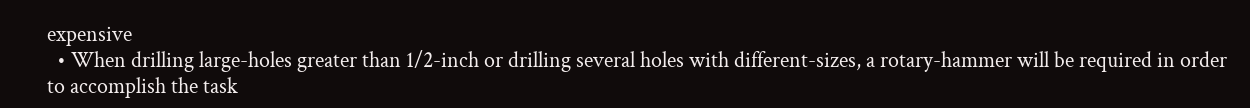expensive
  • When drilling large-holes greater than 1/2-inch or drilling several holes with different-sizes, a rotary-hammer will be required in order to accomplish the task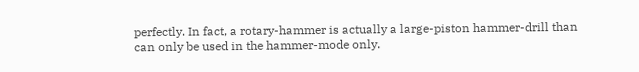perfectly. In fact, a rotary-hammer is actually a large-piston hammer-drill than can only be used in the hammer-mode only.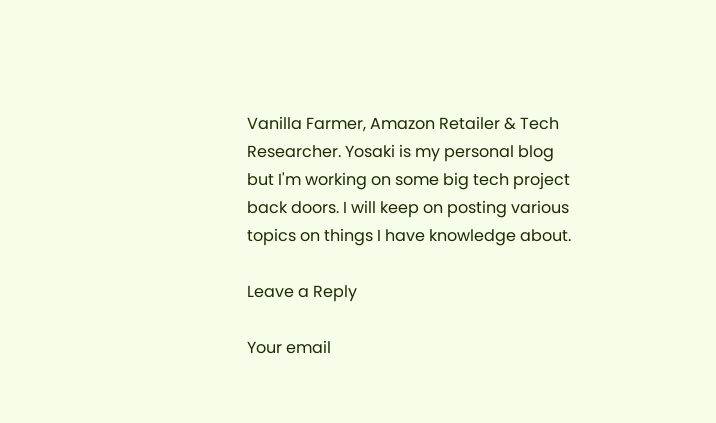Vanilla Farmer, Amazon Retailer & Tech Researcher. Yosaki is my personal blog but I'm working on some big tech project back doors. I will keep on posting various topics on things I have knowledge about.

Leave a Reply

Your email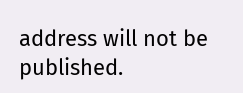address will not be published.